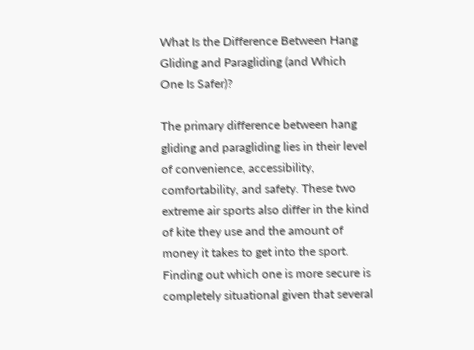What Is the Difference Between Hang Gliding and Paragliding (and Which One Is Safer)?

The primary difference between hang gliding and paragliding lies in their level of convenience, accessibility, comfortability, and safety. These two extreme air sports also differ in the kind of kite they use and the amount of money it takes to get into the sport. Finding out which one is more secure is completely situational given that several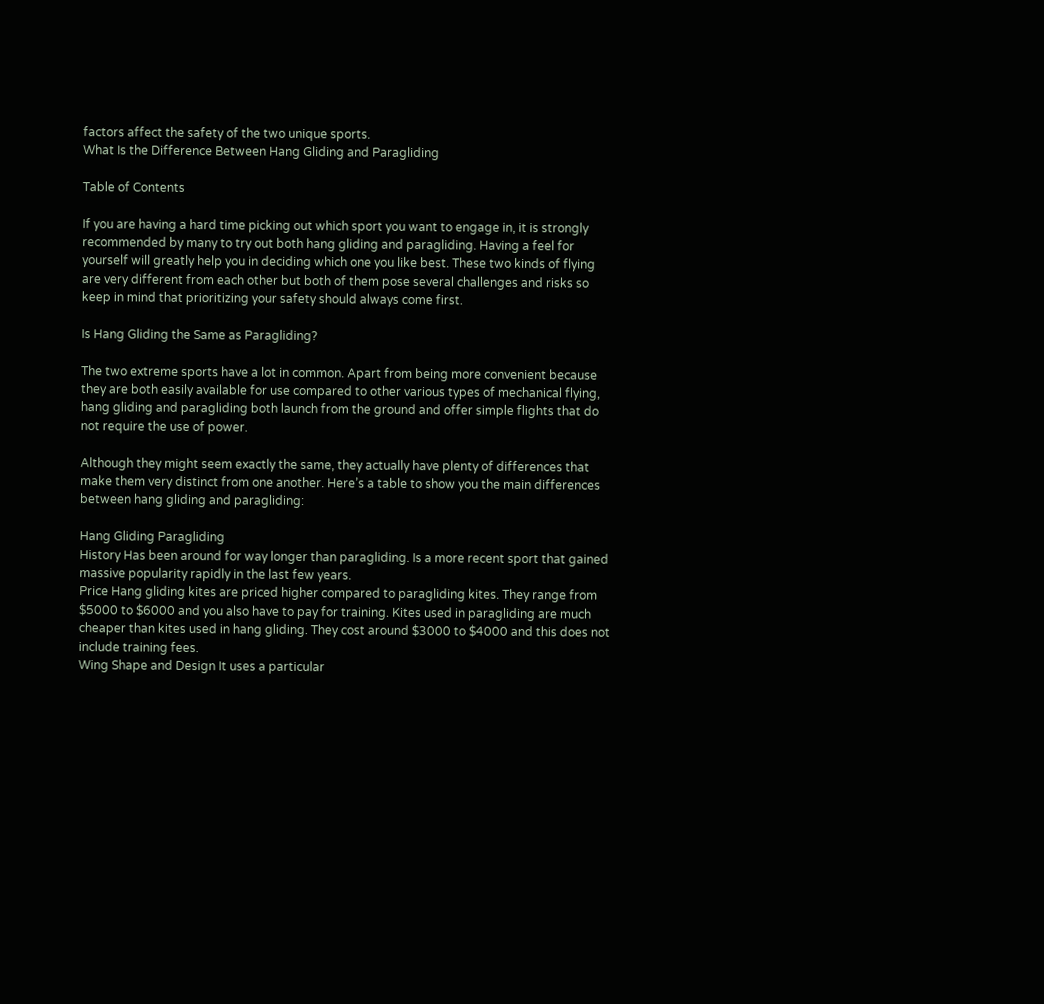factors affect the safety of the two unique sports.
What Is the Difference Between Hang Gliding and Paragliding

Table of Contents

If you are having a hard time picking out which sport you want to engage in, it is strongly recommended by many to try out both hang gliding and paragliding. Having a feel for yourself will greatly help you in deciding which one you like best. These two kinds of flying are very different from each other but both of them pose several challenges and risks so keep in mind that prioritizing your safety should always come first.

Is Hang Gliding the Same as Paragliding?

The two extreme sports have a lot in common. Apart from being more convenient because they are both easily available for use compared to other various types of mechanical flying, hang gliding and paragliding both launch from the ground and offer simple flights that do not require the use of power.

Although they might seem exactly the same, they actually have plenty of differences that make them very distinct from one another. Here’s a table to show you the main differences between hang gliding and paragliding:

Hang Gliding Paragliding
History Has been around for way longer than paragliding. Is a more recent sport that gained massive popularity rapidly in the last few years.
Price Hang gliding kites are priced higher compared to paragliding kites. They range from $5000 to $6000 and you also have to pay for training. Kites used in paragliding are much cheaper than kites used in hang gliding. They cost around $3000 to $4000 and this does not include training fees.
Wing Shape and Design It uses a particular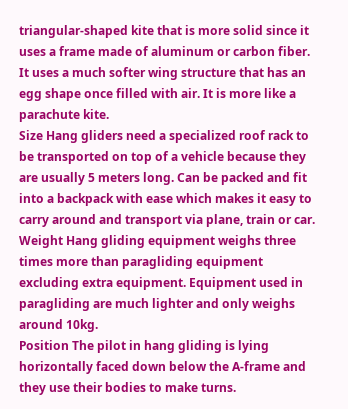triangular-shaped kite that is more solid since it uses a frame made of aluminum or carbon fiber. It uses a much softer wing structure that has an egg shape once filled with air. It is more like a parachute kite.
Size Hang gliders need a specialized roof rack to be transported on top of a vehicle because they are usually 5 meters long. Can be packed and fit into a backpack with ease which makes it easy to carry around and transport via plane, train or car.
Weight Hang gliding equipment weighs three times more than paragliding equipment excluding extra equipment. Equipment used in paragliding are much lighter and only weighs around 10kg.
Position The pilot in hang gliding is lying horizontally faced down below the A-frame and they use their bodies to make turns.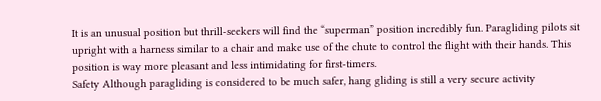It is an unusual position but thrill-seekers will find the “superman” position incredibly fun. Paragliding pilots sit upright with a harness similar to a chair and make use of the chute to control the flight with their hands. This position is way more pleasant and less intimidating for first-timers.
Safety Although paragliding is considered to be much safer, hang gliding is still a very secure activity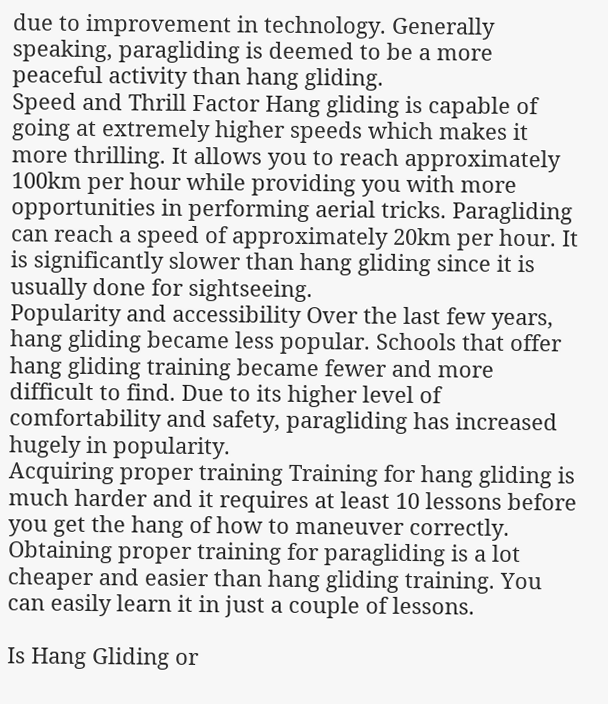due to improvement in technology. Generally speaking, paragliding is deemed to be a more peaceful activity than hang gliding.
Speed and Thrill Factor Hang gliding is capable of going at extremely higher speeds which makes it more thrilling. It allows you to reach approximately 100km per hour while providing you with more opportunities in performing aerial tricks. Paragliding can reach a speed of approximately 20km per hour. It is significantly slower than hang gliding since it is usually done for sightseeing.
Popularity and accessibility Over the last few years, hang gliding became less popular. Schools that offer hang gliding training became fewer and more difficult to find. Due to its higher level of comfortability and safety, paragliding has increased hugely in popularity.
Acquiring proper training Training for hang gliding is much harder and it requires at least 10 lessons before you get the hang of how to maneuver correctly. Obtaining proper training for paragliding is a lot cheaper and easier than hang gliding training. You can easily learn it in just a couple of lessons.

Is Hang Gliding or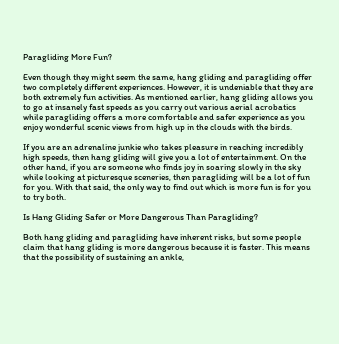Paragliding More Fun?

Even though they might seem the same, hang gliding and paragliding offer two completely different experiences. However, it is undeniable that they are both extremely fun activities. As mentioned earlier, hang gliding allows you to go at insanely fast speeds as you carry out various aerial acrobatics while paragliding offers a more comfortable and safer experience as you enjoy wonderful scenic views from high up in the clouds with the birds.

If you are an adrenaline junkie who takes pleasure in reaching incredibly high speeds, then hang gliding will give you a lot of entertainment. On the other hand, if you are someone who finds joy in soaring slowly in the sky while looking at picturesque sceneries, then paragliding will be a lot of fun for you. With that said, the only way to find out which is more fun is for you to try both.

Is Hang Gliding Safer or More Dangerous Than Paragliding?

Both hang gliding and paragliding have inherent risks, but some people claim that hang gliding is more dangerous because it is faster. This means that the possibility of sustaining an ankle,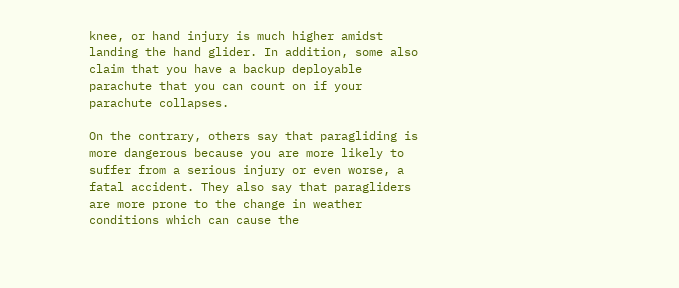knee, or hand injury is much higher amidst landing the hand glider. In addition, some also claim that you have a backup deployable parachute that you can count on if your parachute collapses.

On the contrary, others say that paragliding is more dangerous because you are more likely to suffer from a serious injury or even worse, a fatal accident. They also say that paragliders are more prone to the change in weather conditions which can cause the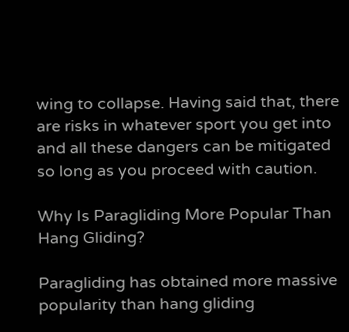wing to collapse. Having said that, there are risks in whatever sport you get into and all these dangers can be mitigated so long as you proceed with caution.

Why Is Paragliding More Popular Than Hang Gliding?

Paragliding has obtained more massive popularity than hang gliding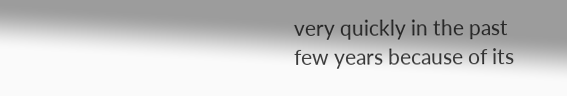very quickly in the past few years because of its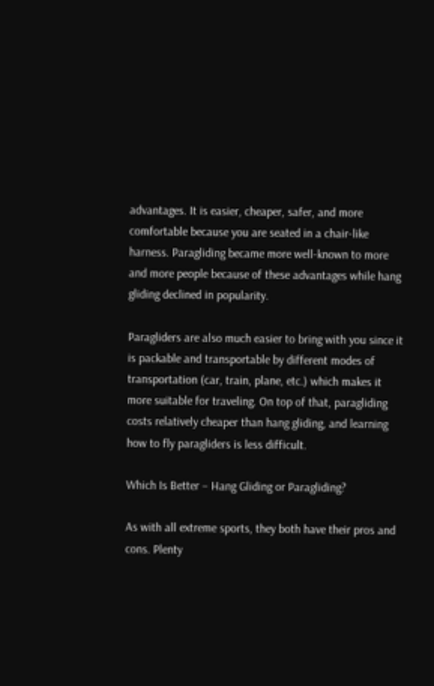advantages. It is easier, cheaper, safer, and more comfortable because you are seated in a chair-like harness. Paragliding became more well-known to more and more people because of these advantages while hang gliding declined in popularity.

Paragliders are also much easier to bring with you since it is packable and transportable by different modes of transportation (car, train, plane, etc.) which makes it more suitable for traveling. On top of that, paragliding costs relatively cheaper than hang gliding, and learning how to fly paragliders is less difficult.

Which Is Better – Hang Gliding or Paragliding?

As with all extreme sports, they both have their pros and cons. Plenty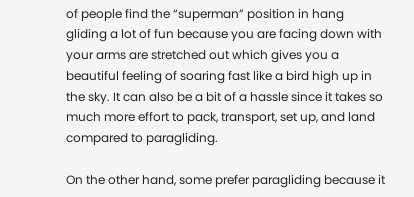of people find the “superman” position in hang gliding a lot of fun because you are facing down with your arms are stretched out which gives you a beautiful feeling of soaring fast like a bird high up in the sky. It can also be a bit of a hassle since it takes so much more effort to pack, transport, set up, and land compared to paragliding.

On the other hand, some prefer paragliding because it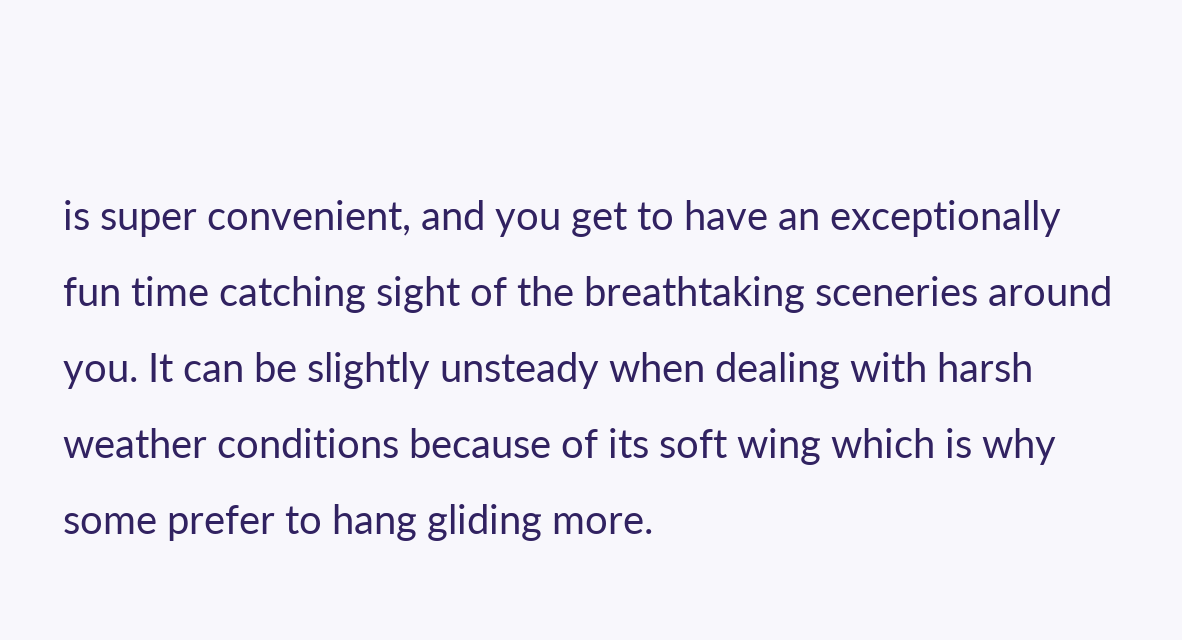is super convenient, and you get to have an exceptionally fun time catching sight of the breathtaking sceneries around you. It can be slightly unsteady when dealing with harsh weather conditions because of its soft wing which is why some prefer to hang gliding more.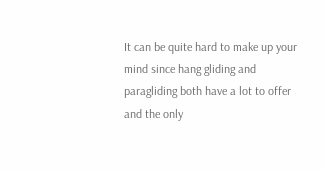It can be quite hard to make up your mind since hang gliding and paragliding both have a lot to offer and the only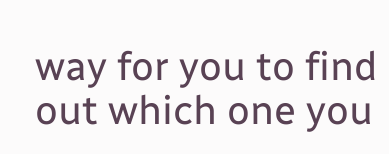way for you to find out which one you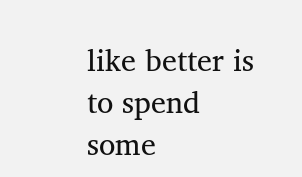like better is to spend some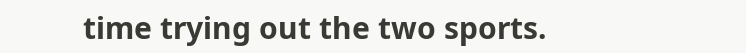time trying out the two sports.